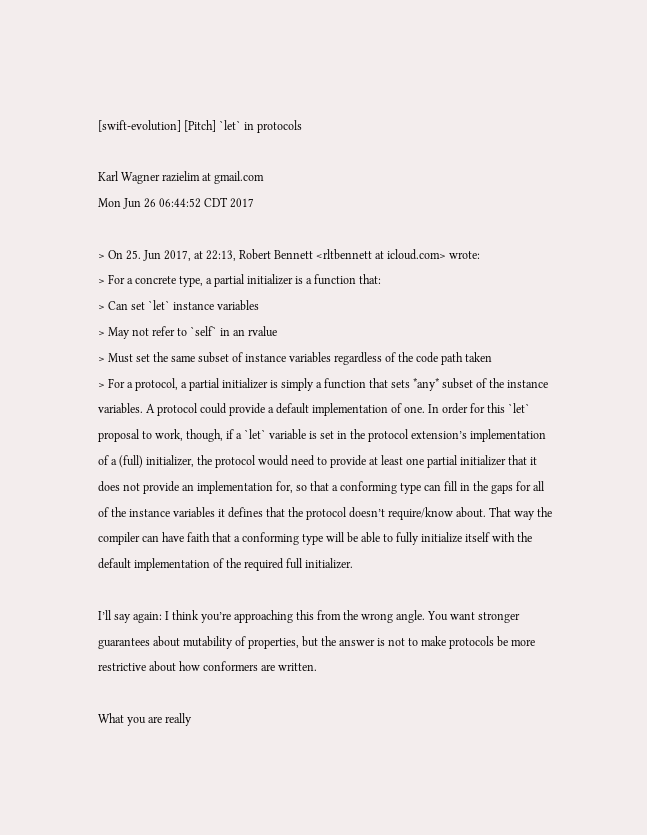[swift-evolution] [Pitch] `let` in protocols

Karl Wagner razielim at gmail.com
Mon Jun 26 06:44:52 CDT 2017

> On 25. Jun 2017, at 22:13, Robert Bennett <rltbennett at icloud.com> wrote:
> For a concrete type, a partial initializer is a function that:
> Can set `let` instance variables
> May not refer to `self` in an rvalue
> Must set the same subset of instance variables regardless of the code path taken
> For a protocol, a partial initializer is simply a function that sets *any* subset of the instance variables. A protocol could provide a default implementation of one. In order for this `let` proposal to work, though, if a `let` variable is set in the protocol extension’s implementation of a (full) initializer, the protocol would need to provide at least one partial initializer that it does not provide an implementation for, so that a conforming type can fill in the gaps for all of the instance variables it defines that the protocol doesn’t require/know about. That way the compiler can have faith that a conforming type will be able to fully initialize itself with the default implementation of the required full initializer.

I’ll say again: I think you’re approaching this from the wrong angle. You want stronger guarantees about mutability of properties, but the answer is not to make protocols be more restrictive about how conformers are written.

What you are really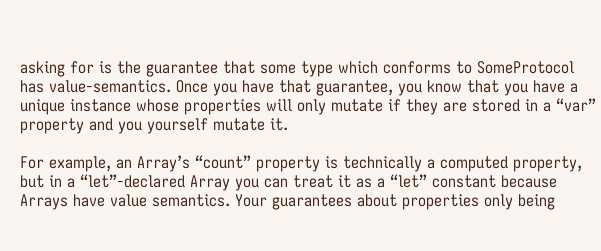asking for is the guarantee that some type which conforms to SomeProtocol has value-semantics. Once you have that guarantee, you know that you have a unique instance whose properties will only mutate if they are stored in a “var” property and you yourself mutate it.

For example, an Array’s “count” property is technically a computed property, but in a “let”-declared Array you can treat it as a “let” constant because Arrays have value semantics. Your guarantees about properties only being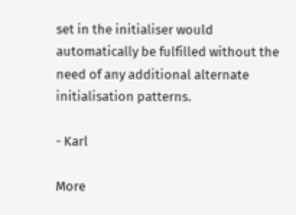set in the initialiser would automatically be fulfilled without the need of any additional alternate initialisation patterns.

- Karl

More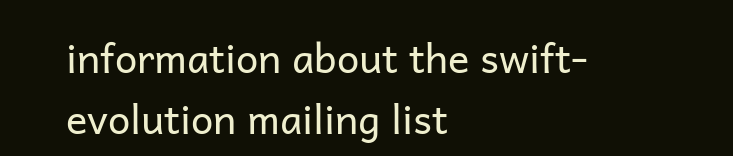information about the swift-evolution mailing list